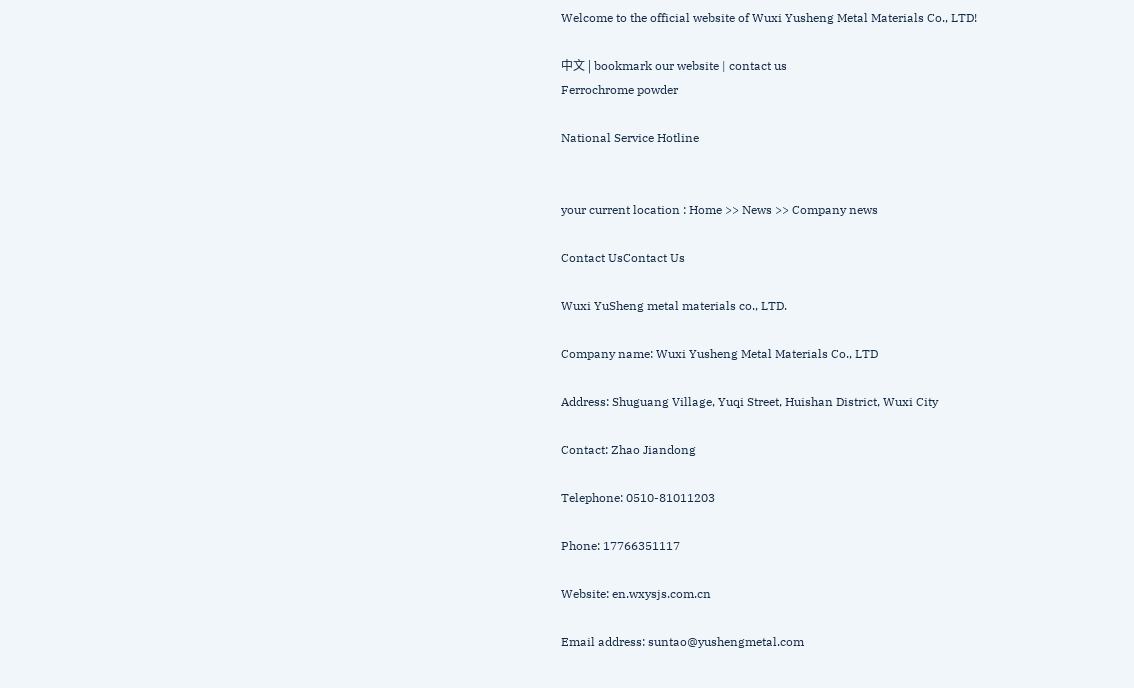Welcome to the official website of Wuxi Yusheng Metal Materials Co., LTD!

中文 | bookmark our website | contact us
Ferrochrome powder

National Service Hotline


your current location : Home >> News >> Company news

Contact UsContact Us

Wuxi YuSheng metal materials co., LTD.

Company name: Wuxi Yusheng Metal Materials Co., LTD

Address: Shuguang Village, Yuqi Street, Huishan District, Wuxi City

Contact: Zhao Jiandong

Telephone: 0510-81011203

Phone: 17766351117

Website: en.wxysjs.com.cn

Email address: suntao@yushengmetal.com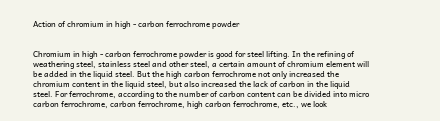Action of chromium in high - carbon ferrochrome powder


Chromium in high - carbon ferrochrome powder is good for steel lifting. In the refining of weathering steel, stainless steel and other steel, a certain amount of chromium element will be added in the liquid steel. But the high carbon ferrochrome not only increased the chromium content in the liquid steel, but also increased the lack of carbon in the liquid steel. For ferrochrome, according to the number of carbon content can be divided into micro carbon ferrochrome, carbon ferrochrome, high carbon ferrochrome, etc., we look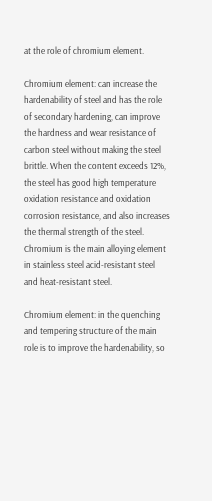at the role of chromium element.

Chromium element: can increase the hardenability of steel and has the role of secondary hardening, can improve the hardness and wear resistance of carbon steel without making the steel brittle. When the content exceeds 12%, the steel has good high temperature oxidation resistance and oxidation corrosion resistance, and also increases the thermal strength of the steel. Chromium is the main alloying element in stainless steel acid-resistant steel and heat-resistant steel.

Chromium element: in the quenching and tempering structure of the main role is to improve the hardenability, so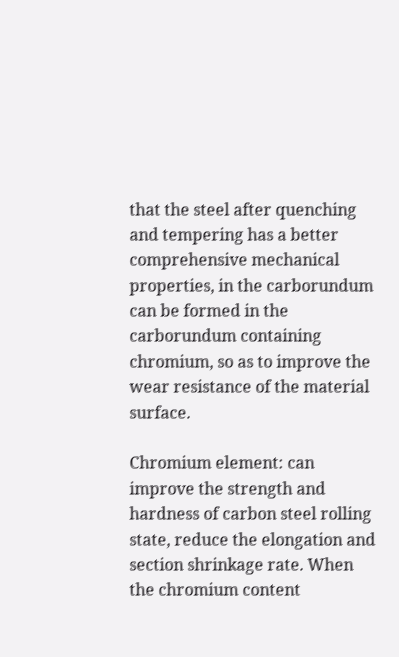that the steel after quenching and tempering has a better comprehensive mechanical properties, in the carborundum can be formed in the carborundum containing chromium, so as to improve the wear resistance of the material surface.

Chromium element: can improve the strength and hardness of carbon steel rolling state, reduce the elongation and section shrinkage rate. When the chromium content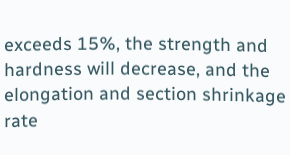exceeds 15%, the strength and hardness will decrease, and the elongation and section shrinkage rate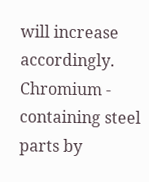will increase accordingly. Chromium - containing steel parts by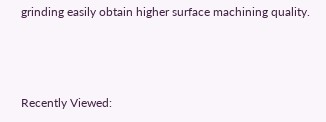grinding easily obtain higher surface machining quality.



Recently Viewed: